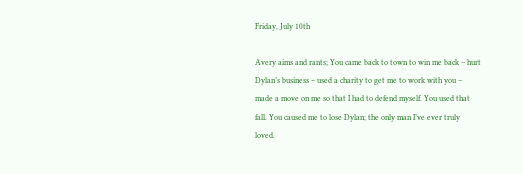Friday, July 10th

Avery aims and rants; You came back to town to win me back – hurt Dylan’s business – used a charity to get me to work with you – made a move on me so that I had to defend myself. You used that fall. You caused me to lose Dylan; the only man I’ve ever truly loved.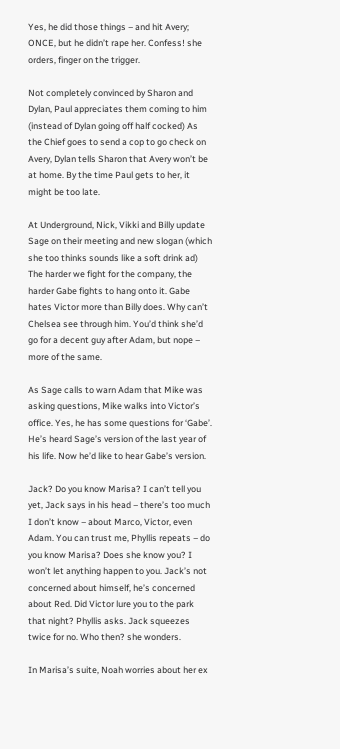Yes, he did those things – and hit Avery; ONCE, but he didn’t rape her. Confess! she orders, finger on the trigger.

Not completely convinced by Sharon and Dylan, Paul appreciates them coming to him (instead of Dylan going off half cocked) As the Chief goes to send a cop to go check on Avery, Dylan tells Sharon that Avery won’t be at home. By the time Paul gets to her, it might be too late.

At Underground, Nick, Vikki and Billy update Sage on their meeting and new slogan (which she too thinks sounds like a soft drink ad) The harder we fight for the company, the harder Gabe fights to hang onto it. Gabe hates Victor more than Billy does. Why can’t Chelsea see through him. You’d think she’d go for a decent guy after Adam, but nope – more of the same.

As Sage calls to warn Adam that Mike was asking questions, Mike walks into Victor’s office. Yes, he has some questions for ‘Gabe’. He’s heard Sage’s version of the last year of his life. Now he’d like to hear Gabe’s version.

Jack? Do you know Marisa? I can’t tell you yet, Jack says in his head – there’s too much I don’t know – about Marco, Victor, even Adam. You can trust me, Phyllis repeats – do you know Marisa? Does she know you? I won’t let anything happen to you. Jack’s not concerned about himself, he’s concerned about Red. Did Victor lure you to the park that night? Phyllis asks. Jack squeezes twice for no. Who then? she wonders.

In Marisa’s suite, Noah worries about her ex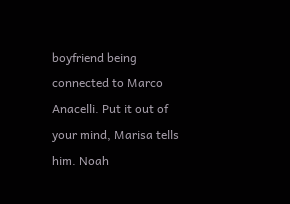boyfriend being connected to Marco Anacelli. Put it out of your mind, Marisa tells him. Noah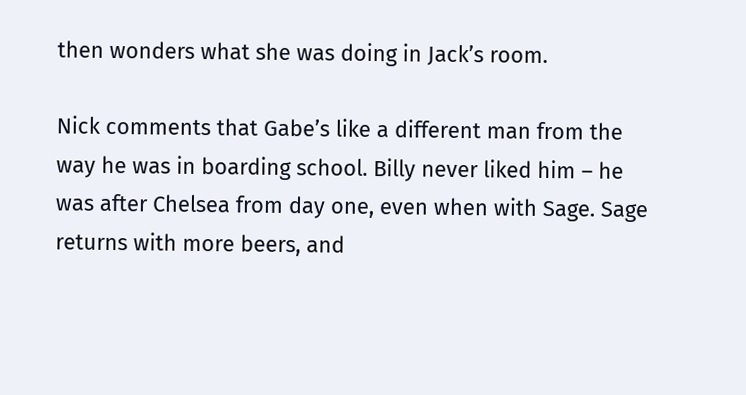then wonders what she was doing in Jack’s room.

Nick comments that Gabe’s like a different man from the way he was in boarding school. Billy never liked him – he was after Chelsea from day one, even when with Sage. Sage returns with more beers, and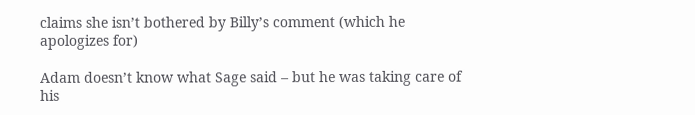claims she isn’t bothered by Billy’s comment (which he apologizes for)

Adam doesn’t know what Sage said – but he was taking care of his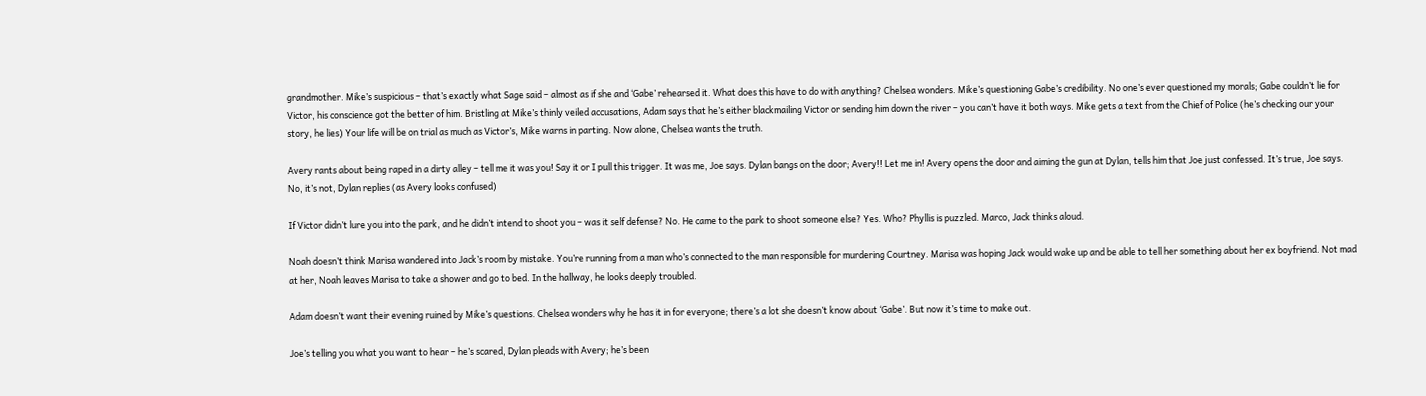grandmother. Mike’s suspicious – that’s exactly what Sage said – almost as if she and ‘Gabe’ rehearsed it. What does this have to do with anything? Chelsea wonders. Mike’s questioning Gabe’s credibility. No one’s ever questioned my morals; Gabe couldn’t lie for Victor, his conscience got the better of him. Bristling at Mike’s thinly veiled accusations, Adam says that he’s either blackmailing Victor or sending him down the river – you can’t have it both ways. Mike gets a text from the Chief of Police (he’s checking our your story, he lies) Your life will be on trial as much as Victor’s, Mike warns in parting. Now alone, Chelsea wants the truth.

Avery rants about being raped in a dirty alley – tell me it was you! Say it or I pull this trigger. It was me, Joe says. Dylan bangs on the door; Avery!! Let me in! Avery opens the door and aiming the gun at Dylan, tells him that Joe just confessed. It’s true, Joe says. No, it’s not, Dylan replies (as Avery looks confused)

If Victor didn’t lure you into the park, and he didn’t intend to shoot you – was it self defense? No. He came to the park to shoot someone else? Yes. Who? Phyllis is puzzled. Marco, Jack thinks aloud.

Noah doesn’t think Marisa wandered into Jack’s room by mistake. You’re running from a man who’s connected to the man responsible for murdering Courtney. Marisa was hoping Jack would wake up and be able to tell her something about her ex boyfriend. Not mad at her, Noah leaves Marisa to take a shower and go to bed. In the hallway, he looks deeply troubled.

Adam doesn’t want their evening ruined by Mike’s questions. Chelsea wonders why he has it in for everyone; there’s a lot she doesn’t know about ‘Gabe’. But now it’s time to make out.

Joe’s telling you what you want to hear – he’s scared, Dylan pleads with Avery; he’s been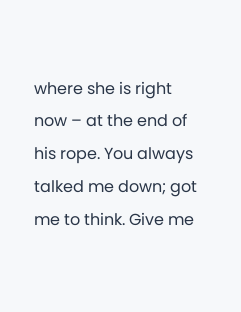where she is right now – at the end of his rope. You always talked me down; got me to think. Give me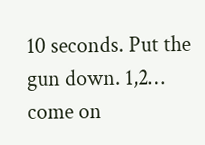10 seconds. Put the gun down. 1,2… come on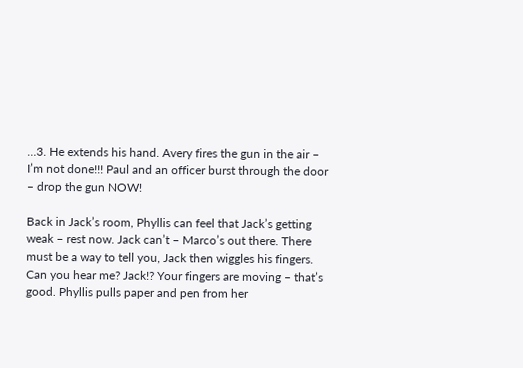…3. He extends his hand. Avery fires the gun in the air – I’m not done!!! Paul and an officer burst through the door – drop the gun NOW!

Back in Jack’s room, Phyllis can feel that Jack’s getting weak – rest now. Jack can’t – Marco’s out there. There must be a way to tell you, Jack then wiggles his fingers. Can you hear me? Jack!? Your fingers are moving – that’s good. Phyllis pulls paper and pen from her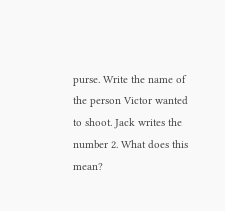purse. Write the name of the person Victor wanted to shoot. Jack writes the number 2. What does this mean?